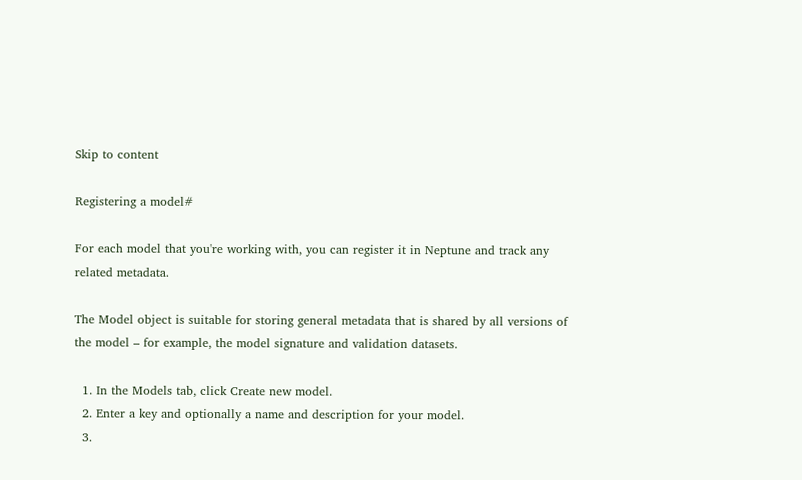Skip to content

Registering a model#

For each model that you're working with, you can register it in Neptune and track any related metadata.

The Model object is suitable for storing general metadata that is shared by all versions of the model – for example, the model signature and validation datasets.

  1. In the Models tab, click Create new model.
  2. Enter a key and optionally a name and description for your model.
  3.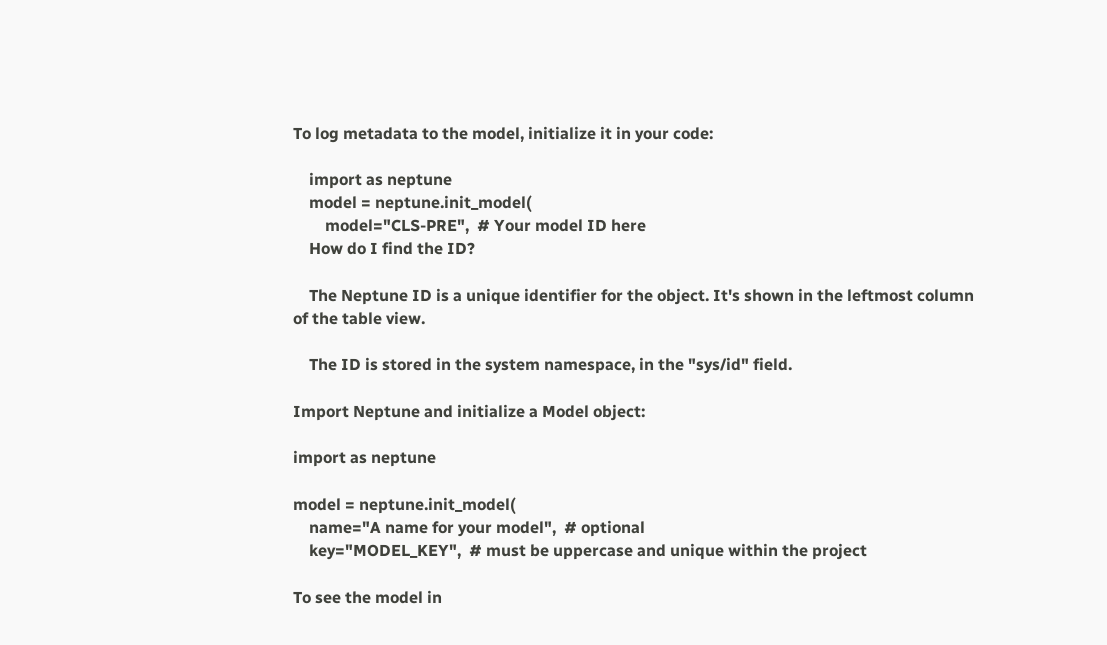To log metadata to the model, initialize it in your code:

    import as neptune
    model = neptune.init_model(
        model="CLS-PRE",  # Your model ID here
    How do I find the ID?

    The Neptune ID is a unique identifier for the object. It's shown in the leftmost column of the table view.

    The ID is stored in the system namespace, in the "sys/id" field.

Import Neptune and initialize a Model object:

import as neptune

model = neptune.init_model(
    name="A name for your model",  # optional
    key="MODEL_KEY",  # must be uppercase and unique within the project

To see the model in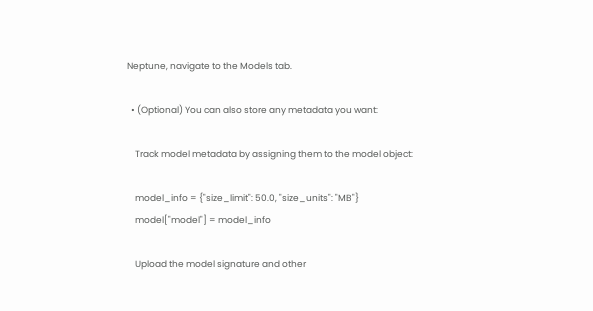Neptune, navigate to the Models tab.

  • (Optional) You can also store any metadata you want:

    Track model metadata by assigning them to the model object:

    model_info = {"size_limit": 50.0, "size_units": "MB"}
    model["model"] = model_info

    Upload the model signature and other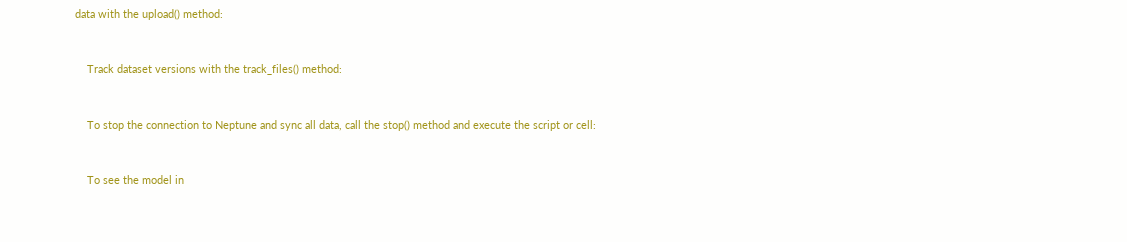data with the upload() method:


    Track dataset versions with the track_files() method:


    To stop the connection to Neptune and sync all data, call the stop() method and execute the script or cell:


    To see the model in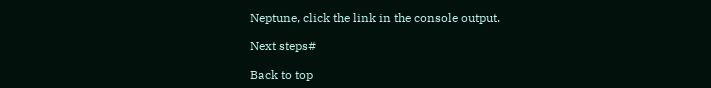Neptune, click the link in the console output.

Next steps#

Back to top